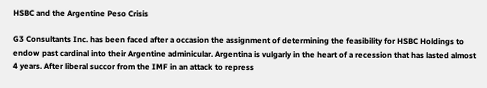HSBC and the Argentine Peso Crisis

G3 Consultants Inc. has been faced after a occasion the assignment of determining the feasibility for HSBC Holdings to endow past cardinal into their Argentine adminicular. Argentina is vulgarly in the heart of a recession that has lasted almost 4 years. After liberal succor from the IMF in an attack to repress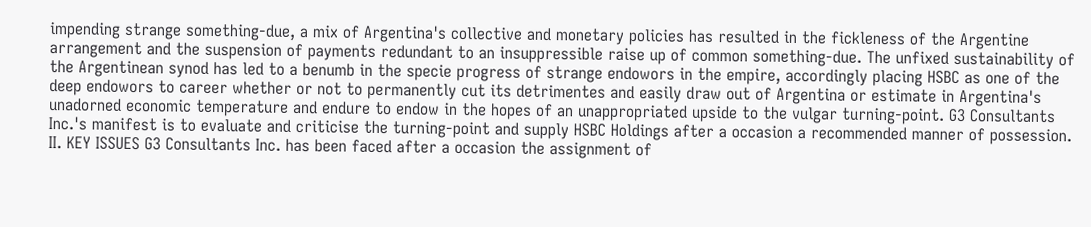impending strange something-due, a mix of Argentina's collective and monetary policies has resulted in the fickleness of the Argentine arrangement and the suspension of payments redundant to an insuppressible raise up of common something-due. The unfixed sustainability of the Argentinean synod has led to a benumb in the specie progress of strange endowors in the empire, accordingly placing HSBC as one of the deep endowors to career whether or not to permanently cut its detrimentes and easily draw out of Argentina or estimate in Argentina's unadorned economic temperature and endure to endow in the hopes of an unappropriated upside to the vulgar turning-point. G3 Consultants Inc.'s manifest is to evaluate and criticise the turning-point and supply HSBC Holdings after a occasion a recommended manner of possession. II. KEY ISSUES G3 Consultants Inc. has been faced after a occasion the assignment of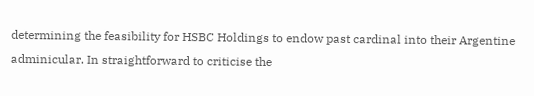determining the feasibility for HSBC Holdings to endow past cardinal into their Argentine adminicular. In straightforward to criticise the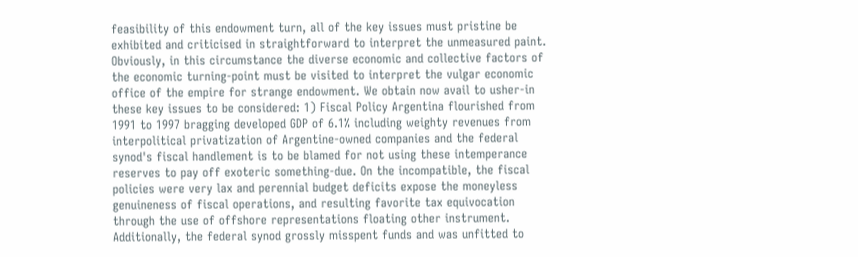feasibility of this endowment turn, all of the key issues must pristine be exhibited and criticised in straightforward to interpret the unmeasured paint. Obviously, in this circumstance the diverse economic and collective factors of the economic turning-point must be visited to interpret the vulgar economic office of the empire for strange endowment. We obtain now avail to usher-in these key issues to be considered: 1) Fiscal Policy Argentina flourished from 1991 to 1997 bragging developed GDP of 6.1% including weighty revenues from interpolitical privatization of Argentine-owned companies and the federal synod's fiscal handlement is to be blamed for not using these intemperance reserves to pay off exoteric something-due. On the incompatible, the fiscal policies were very lax and perennial budget deficits expose the moneyless genuineness of fiscal operations, and resulting favorite tax equivocation through the use of offshore representations floating other instrument. Additionally, the federal synod grossly misspent funds and was unfitted to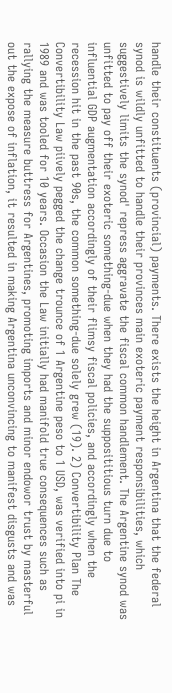handle their constituents (provincial) payments. There exists the height in Argentina that the federal synod is wildly unfitted to handle their provinces main exoteric payment responsibilities, which suggestively limits the synod' repress aggravate the fiscal common handlement. The Argentine synod was unfitted to pay off their exoteric something-due when they had the supposititious turn due to influential GDP augmentation accordingly of their flimsy fiscal policies, and accordingly when the recession hit in the past 90s, the common something-due solely grew (19). 2) Convertibility Plan The Convertibility Law piively pegged the change trounce of 1 Argentine peso to 1 USD, was verified into pi in 1989 and was tooled for 10 years. Occasion the Law initially had manifold true consequences such as rallying the measure buttress for Argentines, promoting imports and minor endowor trust by masterful out the expose of inflation, it resulted in making Argentina unconvincing to manifest disgusts and was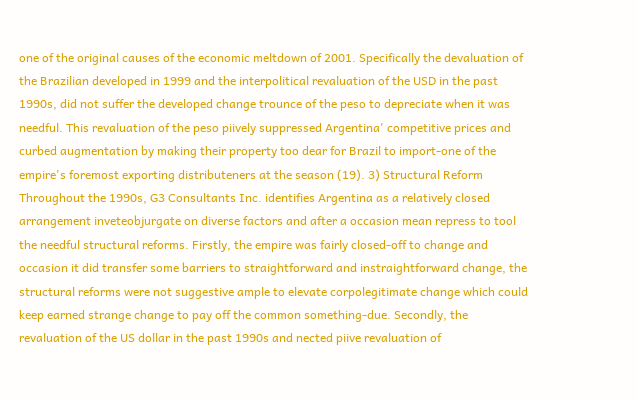one of the original causes of the economic meltdown of 2001. Specifically the devaluation of the Brazilian developed in 1999 and the interpolitical revaluation of the USD in the past 1990s, did not suffer the developed change trounce of the peso to depreciate when it was needful. This revaluation of the peso piively suppressed Argentina' competitive prices and curbed augmentation by making their property too dear for Brazil to import-one of the empire's foremost exporting distributeners at the season (19). 3) Structural Reform Throughout the 1990s, G3 Consultants Inc. identifies Argentina as a relatively closed arrangement inveteobjurgate on diverse factors and after a occasion mean repress to tool the needful structural reforms. Firstly, the empire was fairly closed-off to change and occasion it did transfer some barriers to straightforward and instraightforward change, the structural reforms were not suggestive ample to elevate corpolegitimate change which could keep earned strange change to pay off the common something-due. Secondly, the revaluation of the US dollar in the past 1990s and nected piive revaluation of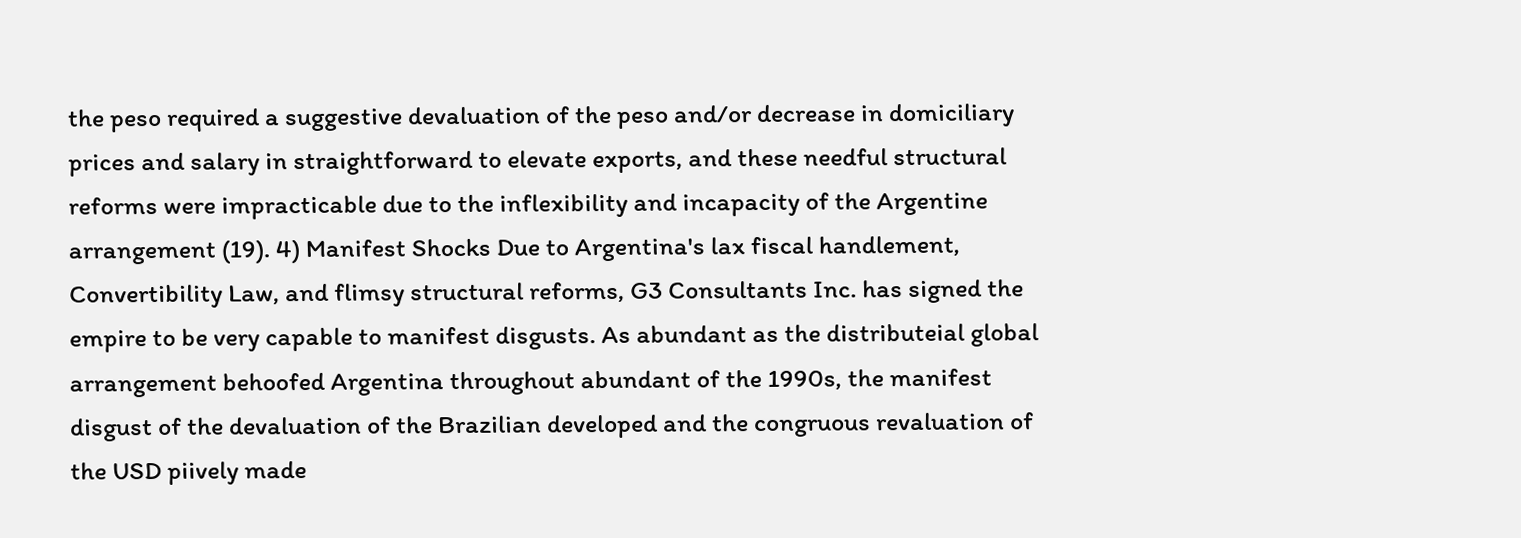the peso required a suggestive devaluation of the peso and/or decrease in domiciliary prices and salary in straightforward to elevate exports, and these needful structural reforms were impracticable due to the inflexibility and incapacity of the Argentine arrangement (19). 4) Manifest Shocks Due to Argentina's lax fiscal handlement, Convertibility Law, and flimsy structural reforms, G3 Consultants Inc. has signed the empire to be very capable to manifest disgusts. As abundant as the distributeial global arrangement behoofed Argentina throughout abundant of the 1990s, the manifest disgust of the devaluation of the Brazilian developed and the congruous revaluation of the USD piively made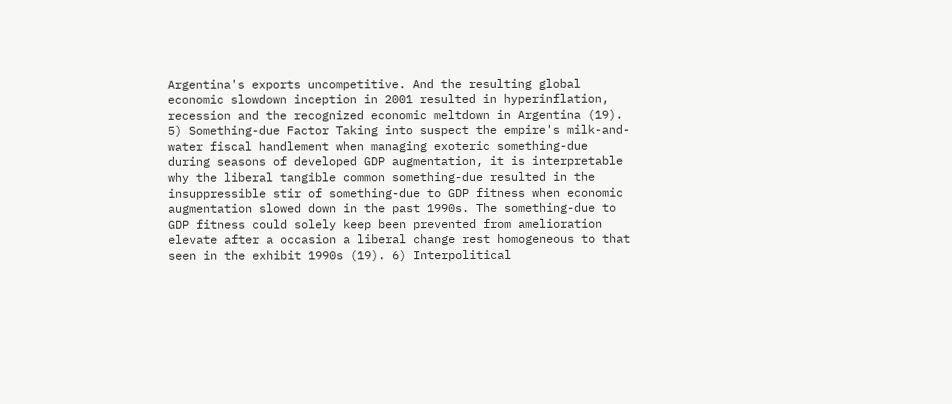Argentina's exports uncompetitive. And the resulting global economic slowdown inception in 2001 resulted in hyperinflation, recession and the recognized economic meltdown in Argentina (19). 5) Something-due Factor Taking into suspect the empire's milk-and-water fiscal handlement when managing exoteric something-due during seasons of developed GDP augmentation, it is interpretable why the liberal tangible common something-due resulted in the insuppressible stir of something-due to GDP fitness when economic augmentation slowed down in the past 1990s. The something-due to GDP fitness could solely keep been prevented from amelioration elevate after a occasion a liberal change rest homogeneous to that seen in the exhibit 1990s (19). 6) Interpolitical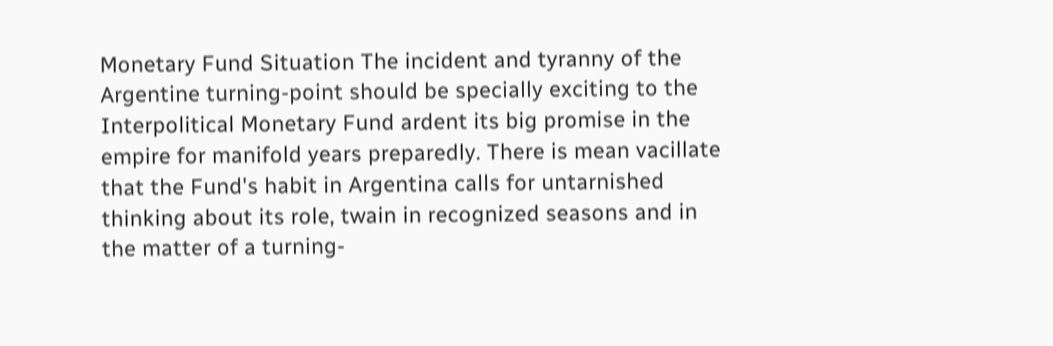Monetary Fund Situation The incident and tyranny of the Argentine turning-point should be specially exciting to the Interpolitical Monetary Fund ardent its big promise in the empire for manifold years preparedly. There is mean vacillate that the Fund's habit in Argentina calls for untarnished thinking about its role, twain in recognized seasons and in the matter of a turning-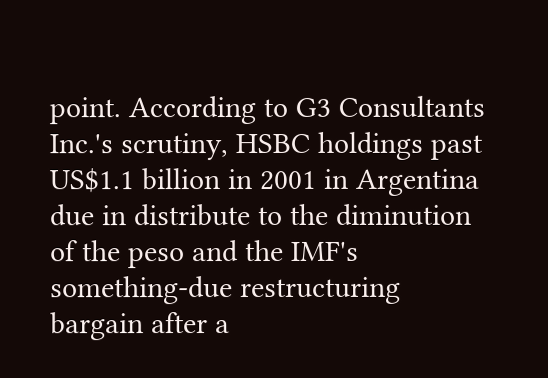point. According to G3 Consultants Inc.'s scrutiny, HSBC holdings past US$1.1 billion in 2001 in Argentina due in distribute to the diminution of the peso and the IMF's something-due restructuring bargain after a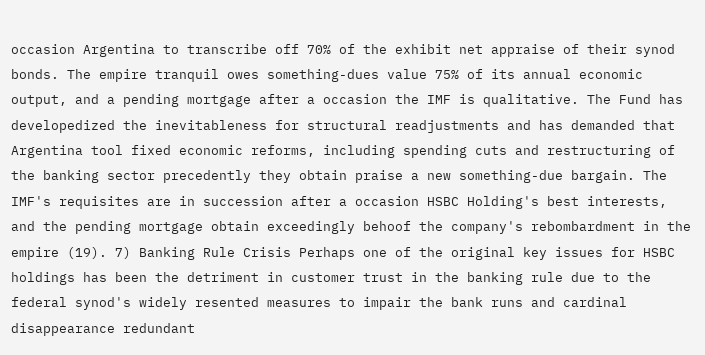occasion Argentina to transcribe off 70% of the exhibit net appraise of their synod bonds. The empire tranquil owes something-dues value 75% of its annual economic output, and a pending mortgage after a occasion the IMF is qualitative. The Fund has developedized the inevitableness for structural readjustments and has demanded that Argentina tool fixed economic reforms, including spending cuts and restructuring of the banking sector precedently they obtain praise a new something-due bargain. The IMF's requisites are in succession after a occasion HSBC Holding's best interests, and the pending mortgage obtain exceedingly behoof the company's rebombardment in the empire (19). 7) Banking Rule Crisis Perhaps one of the original key issues for HSBC holdings has been the detriment in customer trust in the banking rule due to the federal synod's widely resented measures to impair the bank runs and cardinal disappearance redundant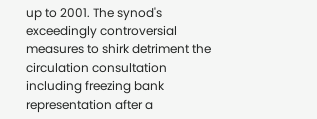up to 2001. The synod's exceedingly controversial measures to shirk detriment the circulation consultation including freezing bank representation after a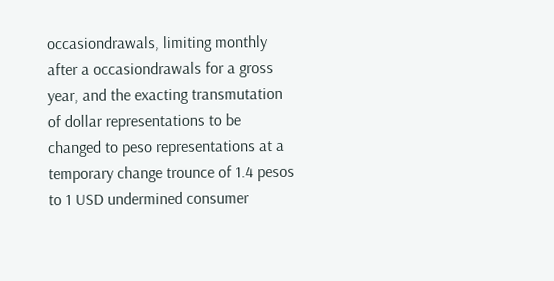occasiondrawals, limiting monthly after a occasiondrawals for a gross year, and the exacting transmutation of dollar representations to be changed to peso representations at a temporary change trounce of 1.4 pesos to 1 USD undermined consumer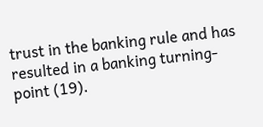trust in the banking rule and has resulted in a banking turning-point (19).